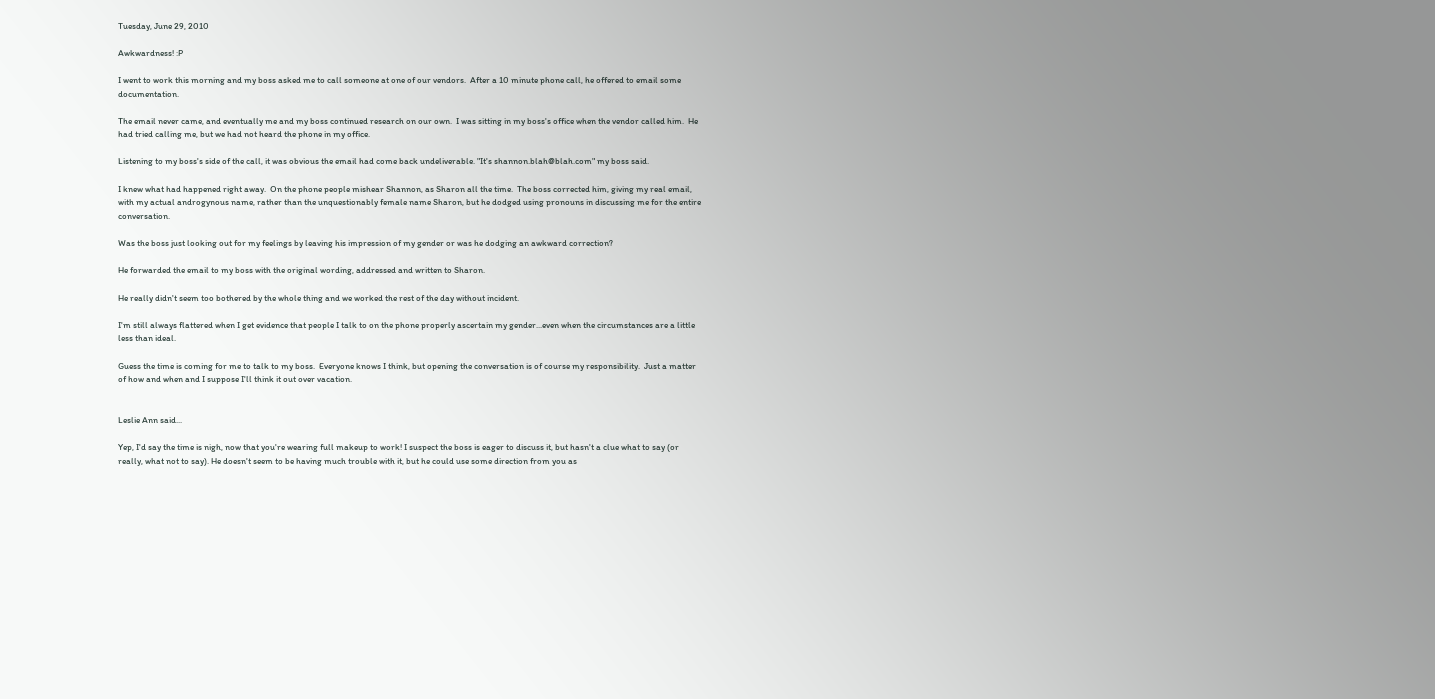Tuesday, June 29, 2010

Awkwardness! :P

I went to work this morning and my boss asked me to call someone at one of our vendors.  After a 10 minute phone call, he offered to email some documentation.

The email never came, and eventually me and my boss continued research on our own.  I was sitting in my boss's office when the vendor called him.  He had tried calling me, but we had not heard the phone in my office.

Listening to my boss's side of the call, it was obvious the email had come back undeliverable. "It's shannon.blah@blah.com" my boss said.

I knew what had happened right away.  On the phone people mishear Shannon, as Sharon all the time.  The boss corrected him, giving my real email, with my actual androgynous name, rather than the unquestionably female name Sharon, but he dodged using pronouns in discussing me for the entire conversation.

Was the boss just looking out for my feelings by leaving his impression of my gender or was he dodging an awkward correction?

He forwarded the email to my boss with the original wording, addressed and written to Sharon.

He really didn't seem too bothered by the whole thing and we worked the rest of the day without incident.

I'm still always flattered when I get evidence that people I talk to on the phone properly ascertain my gender...even when the circumstances are a little less than ideal.

Guess the time is coming for me to talk to my boss.  Everyone knows I think, but opening the conversation is of course my responsibility.  Just a matter of how and when and I suppose I'll think it out over vacation.


Leslie Ann said...

Yep, I'd say the time is nigh, now that you're wearing full makeup to work! I suspect the boss is eager to discuss it, but hasn't a clue what to say (or really, what not to say). He doesn't seem to be having much trouble with it, but he could use some direction from you as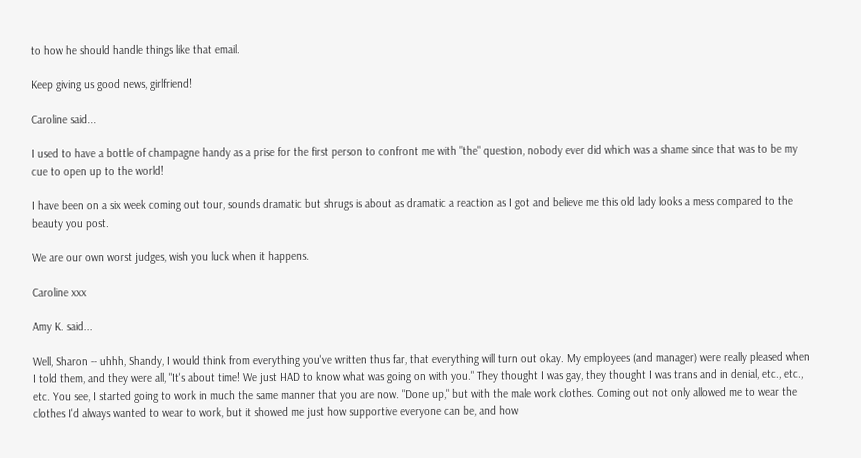to how he should handle things like that email.

Keep giving us good news, girlfriend!

Caroline said...

I used to have a bottle of champagne handy as a prise for the first person to confront me with "the" question, nobody ever did which was a shame since that was to be my cue to open up to the world!

I have been on a six week coming out tour, sounds dramatic but shrugs is about as dramatic a reaction as I got and believe me this old lady looks a mess compared to the beauty you post.

We are our own worst judges, wish you luck when it happens.

Caroline xxx

Amy K. said...

Well, Sharon -- uhhh, Shandy, I would think from everything you've written thus far, that everything will turn out okay. My employees (and manager) were really pleased when I told them, and they were all, "It's about time! We just HAD to know what was going on with you." They thought I was gay, they thought I was trans and in denial, etc., etc., etc. You see, I started going to work in much the same manner that you are now. "Done up," but with the male work clothes. Coming out not only allowed me to wear the clothes I'd always wanted to wear to work, but it showed me just how supportive everyone can be, and how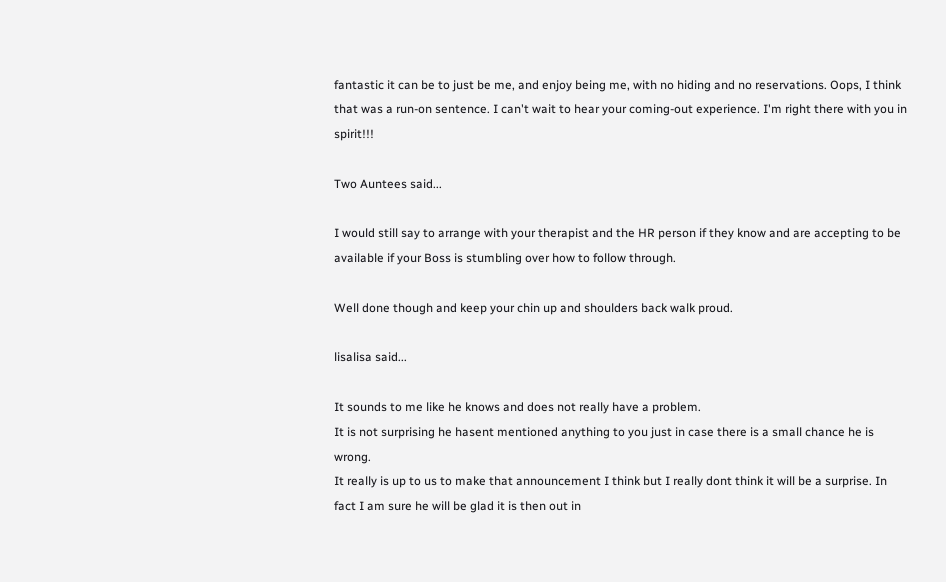fantastic it can be to just be me, and enjoy being me, with no hiding and no reservations. Oops, I think that was a run-on sentence. I can't wait to hear your coming-out experience. I'm right there with you in spirit!!!

Two Auntees said...

I would still say to arrange with your therapist and the HR person if they know and are accepting to be available if your Boss is stumbling over how to follow through.

Well done though and keep your chin up and shoulders back walk proud.

lisalisa said...

It sounds to me like he knows and does not really have a problem.
It is not surprising he hasent mentioned anything to you just in case there is a small chance he is wrong.
It really is up to us to make that announcement I think but I really dont think it will be a surprise. In fact I am sure he will be glad it is then out in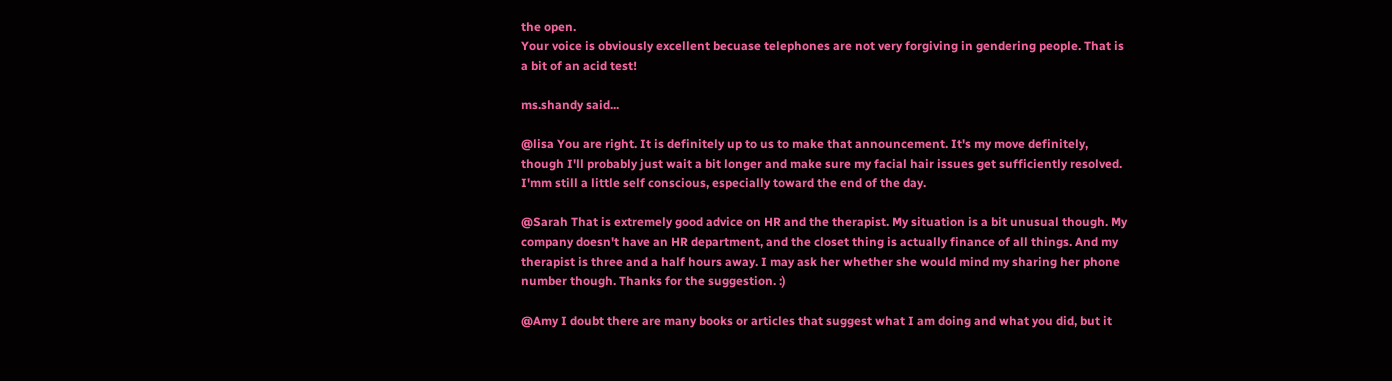the open.
Your voice is obviously excellent becuase telephones are not very forgiving in gendering people. That is a bit of an acid test!

ms.shandy said...

@lisa You are right. It is definitely up to us to make that announcement. It's my move definitely, though I'll probably just wait a bit longer and make sure my facial hair issues get sufficiently resolved. I'mm still a little self conscious, especially toward the end of the day.

@Sarah That is extremely good advice on HR and the therapist. My situation is a bit unusual though. My company doesn't have an HR department, and the closet thing is actually finance of all things. And my therapist is three and a half hours away. I may ask her whether she would mind my sharing her phone number though. Thanks for the suggestion. :)

@Amy I doubt there are many books or articles that suggest what I am doing and what you did, but it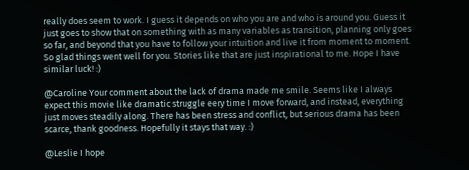really does seem to work. I guess it depends on who you are and who is around you. Guess it just goes to show that on something with as many variables as transition, planning only goes so far, and beyond that you have to follow your intuition and live it from moment to moment. So glad things went well for you. Stories like that are just inspirational to me. Hope I have similar luck! :)

@Caroline Your comment about the lack of drama made me smile. Seems like I always expect this movie like dramatic struggle eery time I move forward, and instead, everything just moves steadily along. There has been stress and conflict, but serious drama has been scarce, thank goodness. Hopefully it stays that way. :)

@Leslie I hope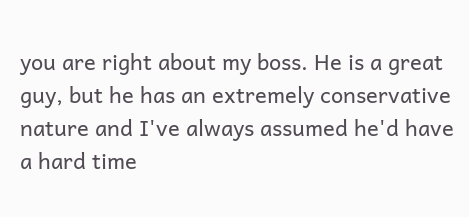you are right about my boss. He is a great guy, but he has an extremely conservative nature and I've always assumed he'd have a hard time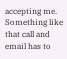accepting me. Something like that call and email has to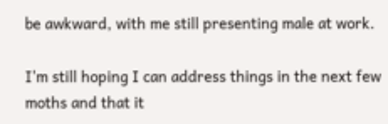be awkward, with me still presenting male at work.

I'm still hoping I can address things in the next few moths and that it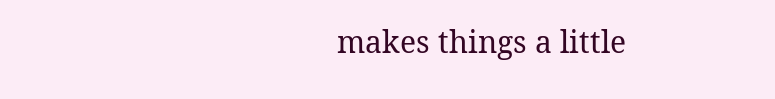makes things a little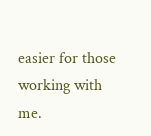easier for those working with me.